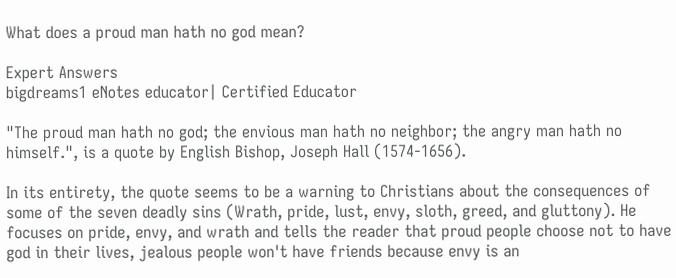What does a proud man hath no god mean?

Expert Answers
bigdreams1 eNotes educator| Certified Educator

"The proud man hath no god; the envious man hath no neighbor; the angry man hath no himself.", is a quote by English Bishop, Joseph Hall (1574-1656).

In its entirety, the quote seems to be a warning to Christians about the consequences of some of the seven deadly sins (Wrath, pride, lust, envy, sloth, greed, and gluttony). He focuses on pride, envy, and wrath and tells the reader that proud people choose not to have god in their lives, jealous people won't have friends because envy is an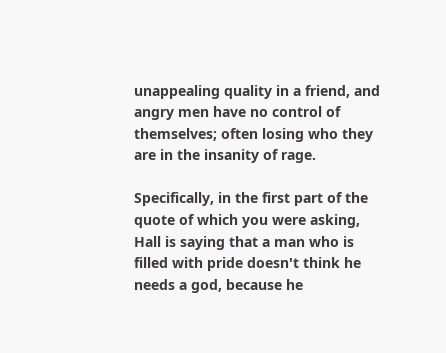unappealing quality in a friend, and angry men have no control of themselves; often losing who they are in the insanity of rage.

Specifically, in the first part of the quote of which you were asking, Hall is saying that a man who is filled with pride doesn't think he needs a god, because he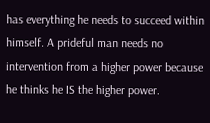has everything he needs to succeed within himself. A prideful man needs no intervention from a higher power because he thinks he IS the higher power.